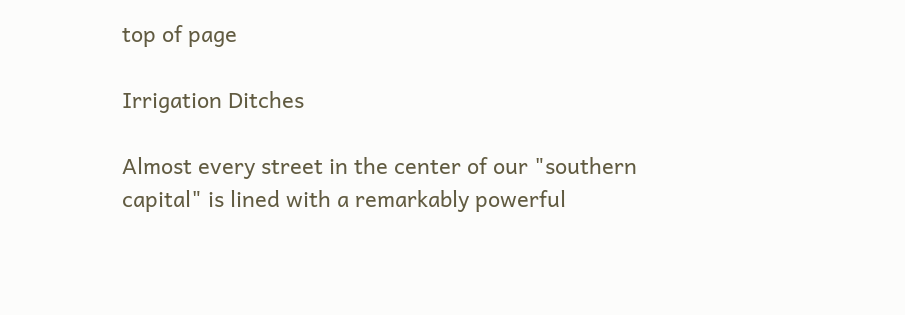top of page

Irrigation Ditches

Almost every street in the center of our "southern capital" is lined with a remarkably powerful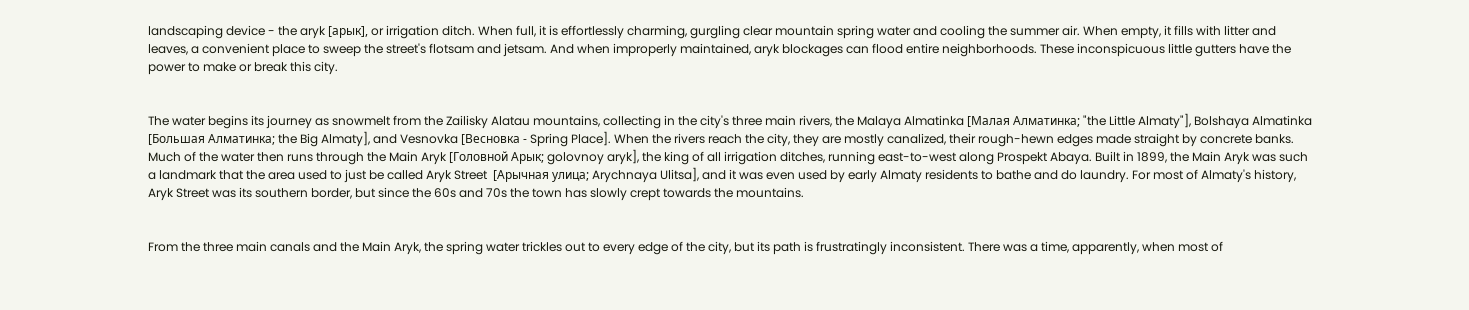landscaping device - the aryk [арык], or irrigation ditch. When full, it is effortlessly charming, gurgling clear mountain spring water and cooling the summer air. When empty, it fills with litter and leaves, a convenient place to sweep the street's flotsam and jetsam. And when improperly maintained, aryk blockages can flood entire neighborhoods. These inconspicuous little gutters have the power to make or break this city.


The water begins its journey as snowmelt from the Zailisky Alatau mountains, collecting in the city's three main rivers, the Malaya Almatinka [Малая Алматинка; "the Little Almaty"], Bolshaya Almatinka [Большая Алматинка; the Big Almaty], and Vesnovka [Весновка - Spring Place]. When the rivers reach the city, they are mostly canalized, their rough-hewn edges made straight by concrete banks. Much of the water then runs through the Main Aryk [Головной Арык; golovnoy aryk], the king of all irrigation ditches, running east-to-west along Prospekt Abaya. Built in 1899, the Main Aryk was such a landmark that the area used to just be called Aryk Street  [Арычная улица; Arychnaya Ulitsa], and it was even used by early Almaty residents to bathe and do laundry. For most of Almaty's history, Aryk Street was its southern border, but since the 60s and 70s the town has slowly crept towards the mountains.


From the three main canals and the Main Aryk, the spring water trickles out to every edge of the city, but its path is frustratingly inconsistent. There was a time, apparently, when most of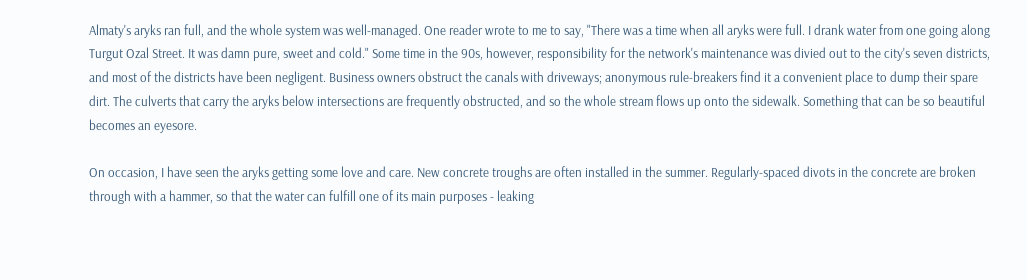Almaty's aryks ran full, and the whole system was well-managed. One reader wrote to me to say, "There was a time when all aryks were full. I drank water from one going along Turgut Ozal Street. It was damn pure, sweet and cold." Some time in the 90s, however, responsibility for the network's maintenance was divied out to the city's seven districts, and most of the districts have been negligent. Business owners obstruct the canals with driveways; anonymous rule-breakers find it a convenient place to dump their spare dirt. The culverts that carry the aryks below intersections are frequently obstructed, and so the whole stream flows up onto the sidewalk. Something that can be so beautiful becomes an eyesore.

On occasion, I have seen the aryks getting some love and care. New concrete troughs are often installed in the summer. Regularly-spaced divots in the concrete are broken through with a hammer, so that the water can fulfill one of its main purposes - leaking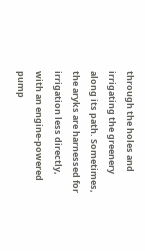through the holes and irrigating the greenery along its path. Sometimes, the aryks are harnessed for irrigation less directly, with an engine-powered pump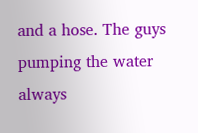and a hose. The guys pumping the water always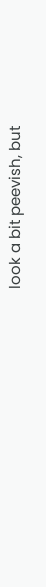look a bit peevish, but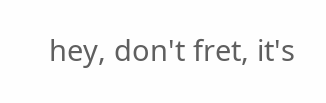hey, don't fret, it's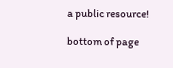a public resource!

bottom of page